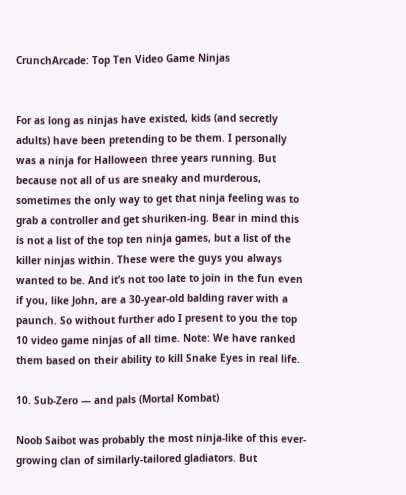CrunchArcade: Top Ten Video Game Ninjas


For as long as ninjas have existed, kids (and secretly adults) have been pretending to be them. I personally was a ninja for Halloween three years running. But because not all of us are sneaky and murderous, sometimes the only way to get that ninja feeling was to grab a controller and get shuriken-ing. Bear in mind this is not a list of the top ten ninja games, but a list of the killer ninjas within. These were the guys you always wanted to be. And it’s not too late to join in the fun even if you, like John, are a 30-year-old balding raver with a paunch. So without further ado I present to you the top 10 video game ninjas of all time. Note: We have ranked them based on their ability to kill Snake Eyes in real life.

10. Sub-Zero — and pals (Mortal Kombat)

Noob Saibot was probably the most ninja-like of this ever-growing clan of similarly-tailored gladiators. But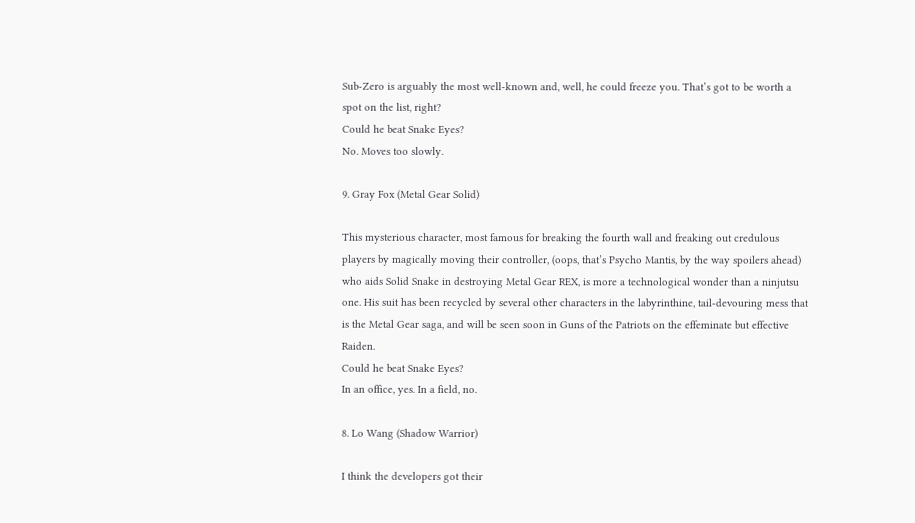Sub-Zero is arguably the most well-known and, well, he could freeze you. That’s got to be worth a spot on the list, right?
Could he beat Snake Eyes?
No. Moves too slowly.

9. Gray Fox (Metal Gear Solid)

This mysterious character, most famous for breaking the fourth wall and freaking out credulous players by magically moving their controller, (oops, that’s Psycho Mantis, by the way spoilers ahead) who aids Solid Snake in destroying Metal Gear REX, is more a technological wonder than a ninjutsu one. His suit has been recycled by several other characters in the labyrinthine, tail-devouring mess that is the Metal Gear saga, and will be seen soon in Guns of the Patriots on the effeminate but effective Raiden.
Could he beat Snake Eyes?
In an office, yes. In a field, no.

8. Lo Wang (Shadow Warrior)

I think the developers got their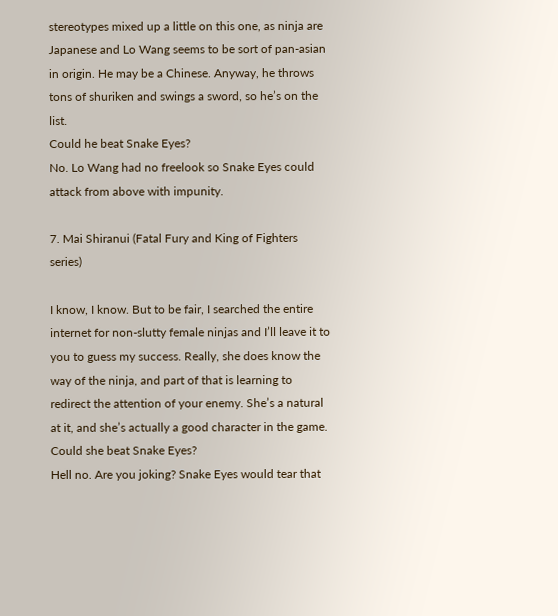stereotypes mixed up a little on this one, as ninja are Japanese and Lo Wang seems to be sort of pan-asian in origin. He may be a Chinese. Anyway, he throws tons of shuriken and swings a sword, so he’s on the list.
Could he beat Snake Eyes?
No. Lo Wang had no freelook so Snake Eyes could attack from above with impunity.

7. Mai Shiranui (Fatal Fury and King of Fighters series)

I know, I know. But to be fair, I searched the entire internet for non-slutty female ninjas and I’ll leave it to you to guess my success. Really, she does know the way of the ninja, and part of that is learning to redirect the attention of your enemy. She’s a natural at it, and she’s actually a good character in the game.
Could she beat Snake Eyes?
Hell no. Are you joking? Snake Eyes would tear that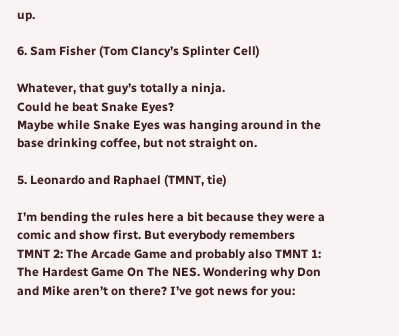up.

6. Sam Fisher (Tom Clancy’s Splinter Cell)

Whatever, that guy’s totally a ninja.
Could he beat Snake Eyes?
Maybe while Snake Eyes was hanging around in the base drinking coffee, but not straight on.

5. Leonardo and Raphael (TMNT, tie)

I’m bending the rules here a bit because they were a comic and show first. But everybody remembers TMNT 2: The Arcade Game and probably also TMNT 1: The Hardest Game On The NES. Wondering why Don and Mike aren’t on there? I’ve got news for you: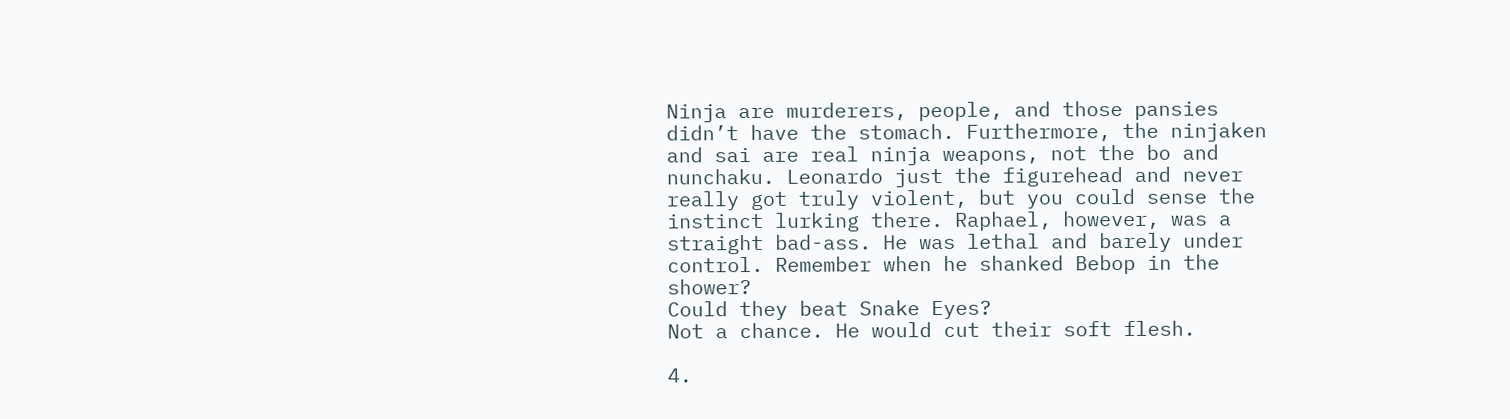Ninja are murderers, people, and those pansies didn’t have the stomach. Furthermore, the ninjaken and sai are real ninja weapons, not the bo and nunchaku. Leonardo just the figurehead and never really got truly violent, but you could sense the instinct lurking there. Raphael, however, was a straight bad-ass. He was lethal and barely under control. Remember when he shanked Bebop in the shower?
Could they beat Snake Eyes?
Not a chance. He would cut their soft flesh.

4.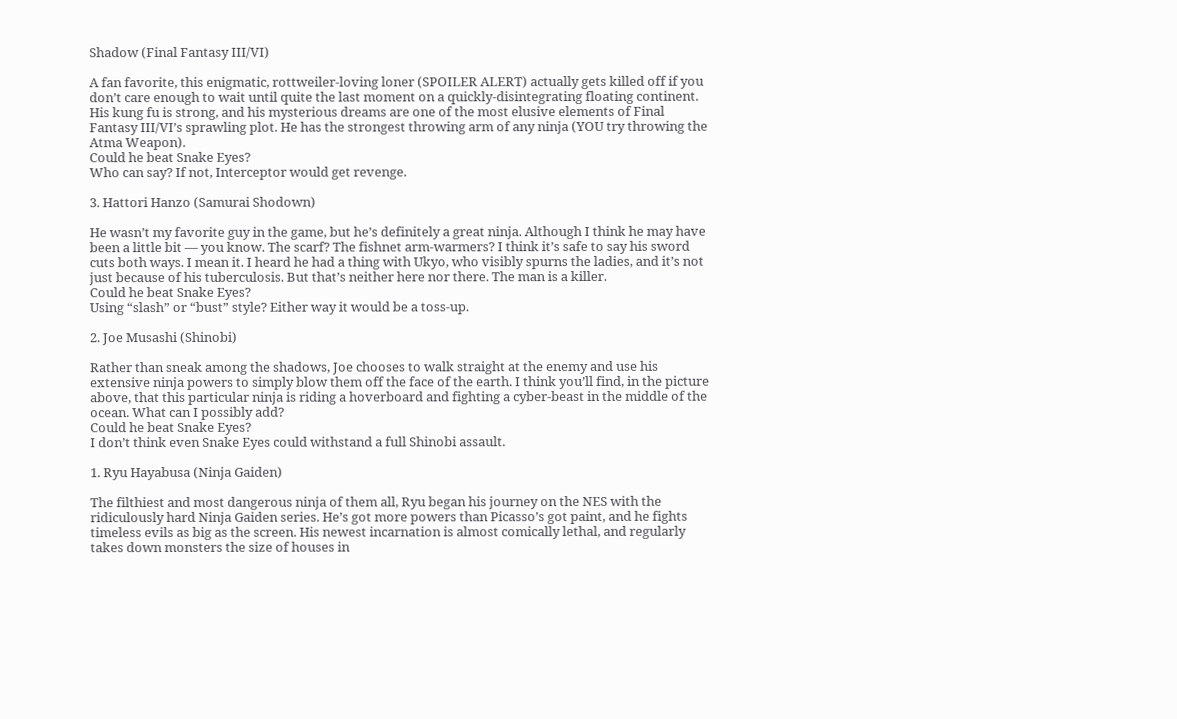Shadow (Final Fantasy III/VI)

A fan favorite, this enigmatic, rottweiler-loving loner (SPOILER ALERT) actually gets killed off if you don’t care enough to wait until quite the last moment on a quickly-disintegrating floating continent. His kung fu is strong, and his mysterious dreams are one of the most elusive elements of Final Fantasy III/VI’s sprawling plot. He has the strongest throwing arm of any ninja (YOU try throwing the Atma Weapon).
Could he beat Snake Eyes?
Who can say? If not, Interceptor would get revenge.

3. Hattori Hanzo (Samurai Shodown)

He wasn’t my favorite guy in the game, but he’s definitely a great ninja. Although I think he may have been a little bit — you know. The scarf? The fishnet arm-warmers? I think it’s safe to say his sword cuts both ways. I mean it. I heard he had a thing with Ukyo, who visibly spurns the ladies, and it’s not just because of his tuberculosis. But that’s neither here nor there. The man is a killer.
Could he beat Snake Eyes?
Using “slash” or “bust” style? Either way it would be a toss-up.

2. Joe Musashi (Shinobi)

Rather than sneak among the shadows, Joe chooses to walk straight at the enemy and use his extensive ninja powers to simply blow them off the face of the earth. I think you’ll find, in the picture above, that this particular ninja is riding a hoverboard and fighting a cyber-beast in the middle of the ocean. What can I possibly add?
Could he beat Snake Eyes?
I don’t think even Snake Eyes could withstand a full Shinobi assault.

1. Ryu Hayabusa (Ninja Gaiden)

The filthiest and most dangerous ninja of them all, Ryu began his journey on the NES with the ridiculously hard Ninja Gaiden series. He’s got more powers than Picasso’s got paint, and he fights timeless evils as big as the screen. His newest incarnation is almost comically lethal, and regularly takes down monsters the size of houses in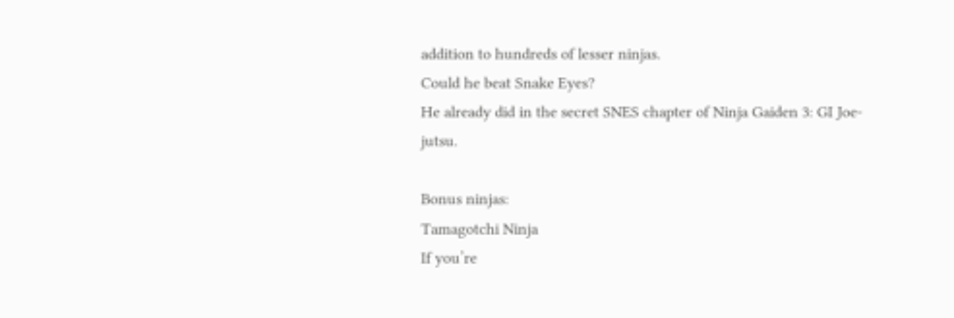addition to hundreds of lesser ninjas.
Could he beat Snake Eyes?
He already did in the secret SNES chapter of Ninja Gaiden 3: GI Joe-jutsu.

Bonus ninjas:
Tamagotchi Ninja
If you’re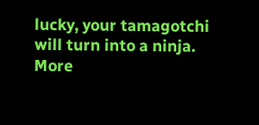lucky, your tamagotchi will turn into a ninja. More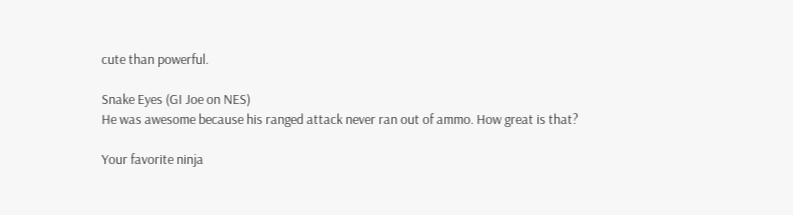cute than powerful.

Snake Eyes (GI Joe on NES)
He was awesome because his ranged attack never ran out of ammo. How great is that?

Your favorite ninja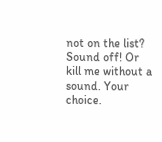not on the list? Sound off! Or kill me without a sound. Your choice.